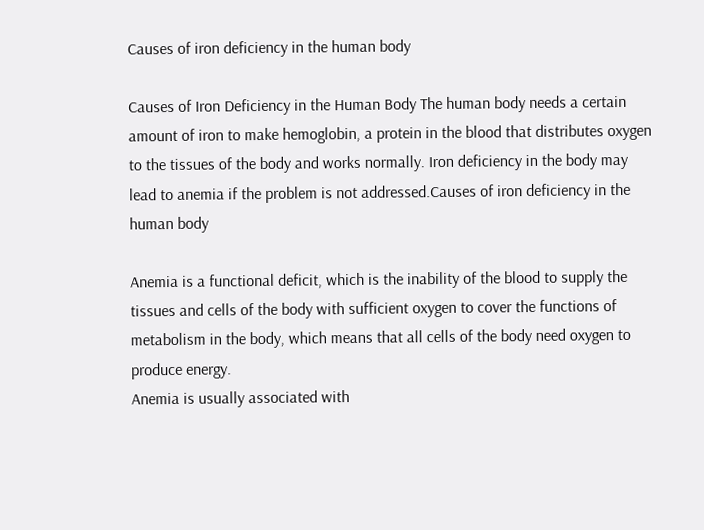Causes of iron deficiency in the human body

Causes of Iron Deficiency in the Human Body The human body needs a certain amount of iron to make hemoglobin, a protein in the blood that distributes oxygen to the tissues of the body and works normally. Iron deficiency in the body may lead to anemia if the problem is not addressed.Causes of iron deficiency in the human body

Anemia is a functional deficit, which is the inability of the blood to supply the tissues and cells of the body with sufficient oxygen to cover the functions of metabolism in the body, which means that all cells of the body need oxygen to produce energy.
Anemia is usually associated with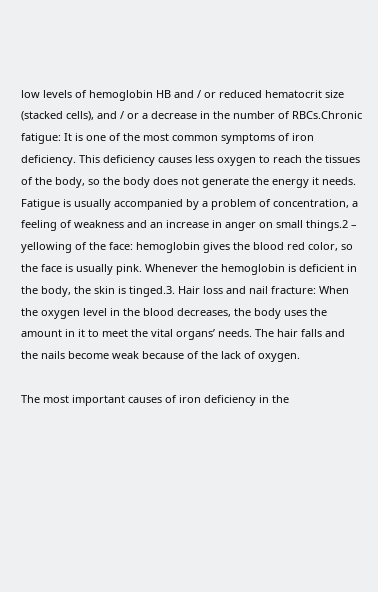low levels of hemoglobin HB and / or reduced hematocrit size (stacked cells), and / or a decrease in the number of RBCs.Chronic fatigue: It is one of the most common symptoms of iron deficiency. This deficiency causes less oxygen to reach the tissues of the body, so the body does not generate the energy it needs. Fatigue is usually accompanied by a problem of concentration, a feeling of weakness and an increase in anger on small things.2 – yellowing of the face: hemoglobin gives the blood red color, so the face is usually pink. Whenever the hemoglobin is deficient in the body, the skin is tinged.3. Hair loss and nail fracture: When the oxygen level in the blood decreases, the body uses the amount in it to meet the vital organs’ needs. The hair falls and the nails become weak because of the lack of oxygen.

The most important causes of iron deficiency in the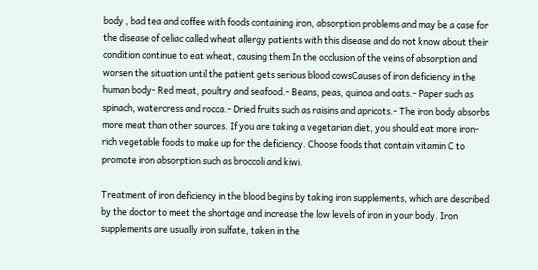body , bad tea and coffee with foods containing iron, absorption problems and may be a case for the disease of celiac called wheat allergy patients with this disease and do not know about their condition continue to eat wheat, causing them In the occlusion of the veins of absorption and worsen the situation until the patient gets serious blood cowsCauses of iron deficiency in the human body- Red meat, poultry and seafood.- Beans, peas, quinoa and oats.- Paper such as spinach, watercress and rocca.- Dried fruits such as raisins and apricots.- The iron body absorbs more meat than other sources. If you are taking a vegetarian diet, you should eat more iron-rich vegetable foods to make up for the deficiency. Choose foods that contain vitamin C to promote iron absorption such as broccoli and kiwi.

Treatment of iron deficiency in the blood begins by taking iron supplements, which are described by the doctor to meet the shortage and increase the low levels of iron in your body. Iron supplements are usually iron sulfate, taken in the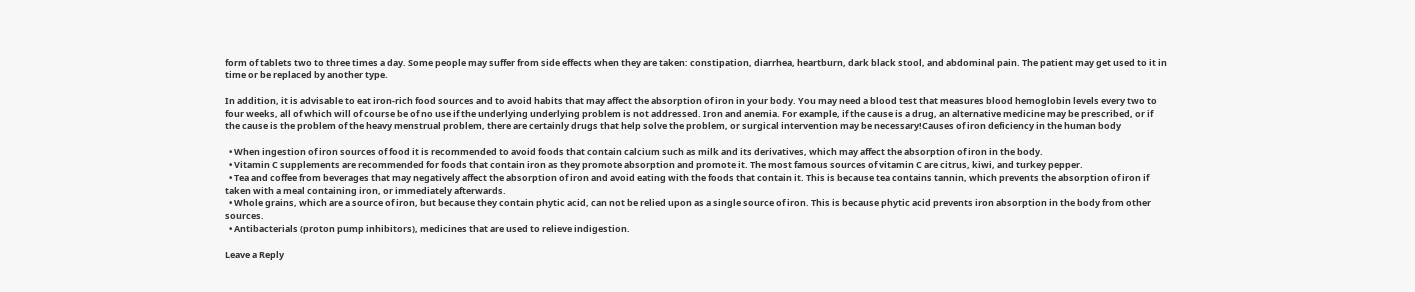form of tablets two to three times a day. Some people may suffer from side effects when they are taken: constipation, diarrhea, heartburn, dark black stool, and abdominal pain. The patient may get used to it in time or be replaced by another type.

In addition, it is advisable to eat iron-rich food sources and to avoid habits that may affect the absorption of iron in your body. You may need a blood test that measures blood hemoglobin levels every two to four weeks, all of which will of course be of no use if the underlying underlying problem is not addressed. Iron and anemia. For example, if the cause is a drug, an alternative medicine may be prescribed, or if the cause is the problem of the heavy menstrual problem, there are certainly drugs that help solve the problem, or surgical intervention may be necessary!Causes of iron deficiency in the human body

  • When ingestion of iron sources of food it is recommended to avoid foods that contain calcium such as milk and its derivatives, which may affect the absorption of iron in the body.
  • Vitamin C supplements are recommended for foods that contain iron as they promote absorption and promote it. The most famous sources of vitamin C are citrus, kiwi, and turkey pepper.
  • Tea and coffee from beverages that may negatively affect the absorption of iron and avoid eating with the foods that contain it. This is because tea contains tannin, which prevents the absorption of iron if taken with a meal containing iron, or immediately afterwards.
  • Whole grains, which are a source of iron, but because they contain phytic acid, can not be relied upon as a single source of iron. This is because phytic acid prevents iron absorption in the body from other sources.
  • Antibacterials (proton pump inhibitors), medicines that are used to relieve indigestion.

Leave a Reply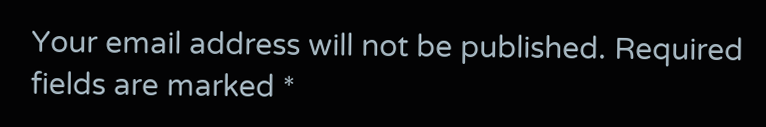Your email address will not be published. Required fields are marked *